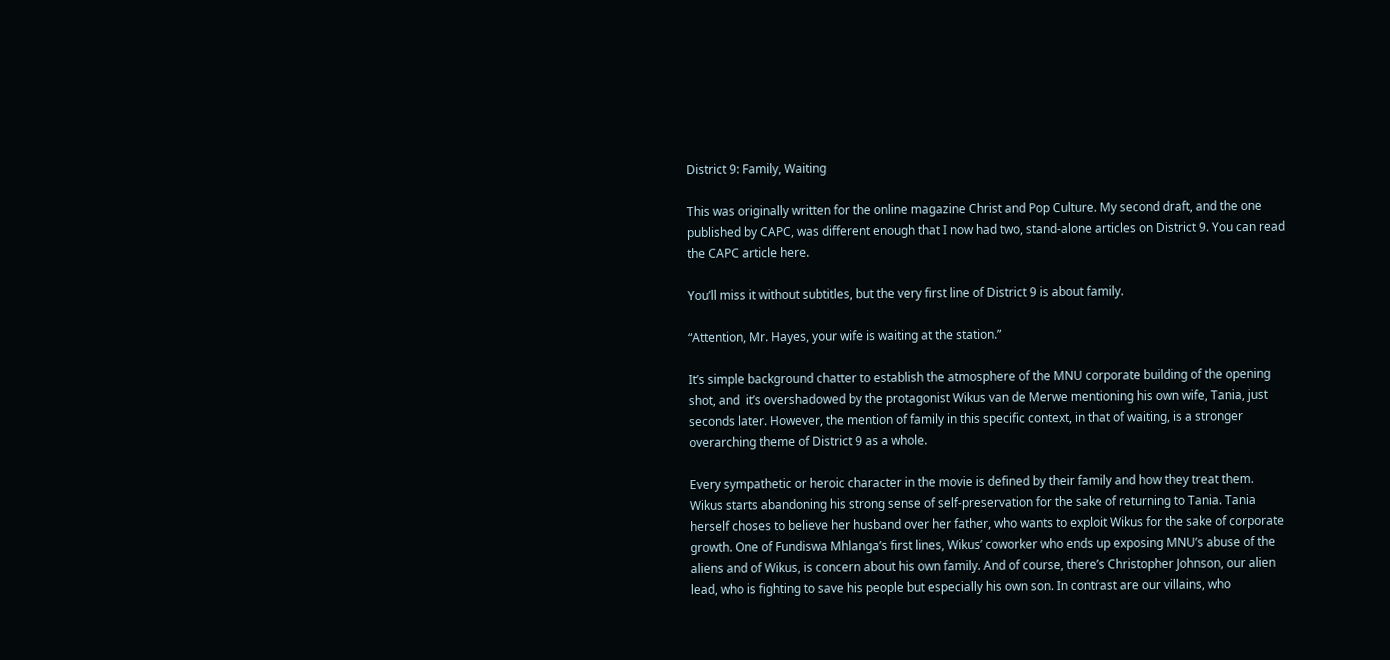District 9: Family, Waiting

This was originally written for the online magazine Christ and Pop Culture. My second draft, and the one published by CAPC, was different enough that I now had two, stand-alone articles on District 9. You can read the CAPC article here.

You’ll miss it without subtitles, but the very first line of District 9 is about family.

“Attention, Mr. Hayes, your wife is waiting at the station.”

It’s simple background chatter to establish the atmosphere of the MNU corporate building of the opening shot, and  it’s overshadowed by the protagonist Wikus van de Merwe mentioning his own wife, Tania, just seconds later. However, the mention of family in this specific context, in that of waiting, is a stronger overarching theme of District 9 as a whole.

Every sympathetic or heroic character in the movie is defined by their family and how they treat them. Wikus starts abandoning his strong sense of self-preservation for the sake of returning to Tania. Tania herself choses to believe her husband over her father, who wants to exploit Wikus for the sake of corporate growth. One of Fundiswa Mhlanga’s first lines, Wikus’ coworker who ends up exposing MNU’s abuse of the aliens and of Wikus, is concern about his own family. And of course, there’s Christopher Johnson, our alien lead, who is fighting to save his people but especially his own son. In contrast are our villains, who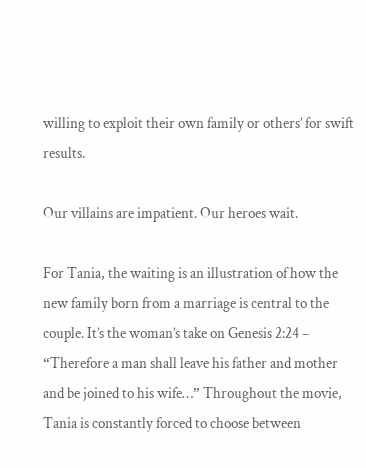willing to exploit their own family or others’ for swift results.

Our villains are impatient. Our heroes wait.

For Tania, the waiting is an illustration of how the new family born from a marriage is central to the couple. It’s the woman’s take on Genesis 2:24 – “Therefore a man shall leave his father and mother and be joined to his wife…” Throughout the movie, Tania is constantly forced to choose between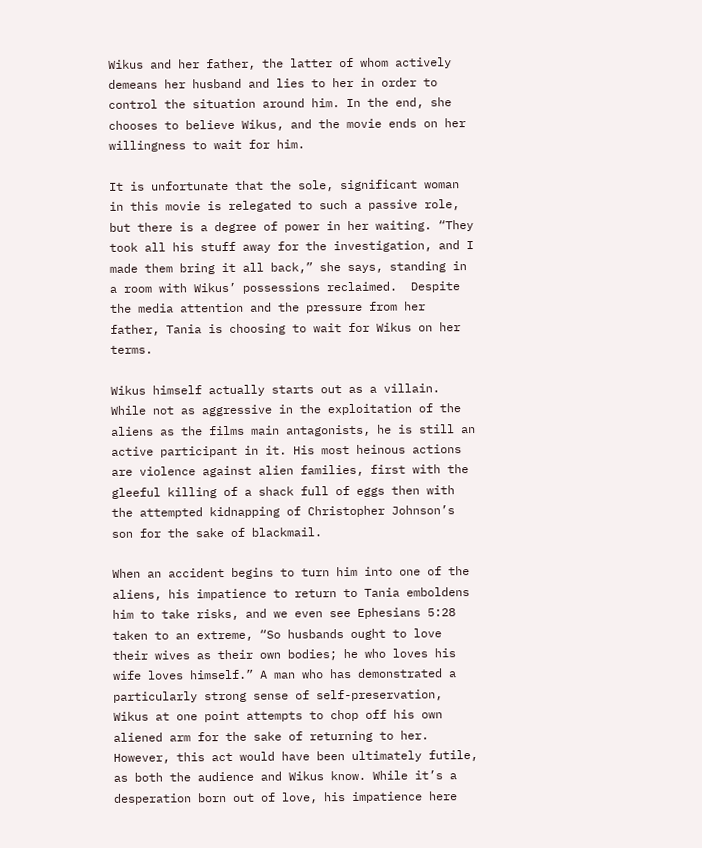Wikus and her father, the latter of whom actively demeans her husband and lies to her in order to control the situation around him. In the end, she chooses to believe Wikus, and the movie ends on her willingness to wait for him.

It is unfortunate that the sole, significant woman in this movie is relegated to such a passive role, but there is a degree of power in her waiting. “They took all his stuff away for the investigation, and I made them bring it all back,” she says, standing in a room with Wikus’ possessions reclaimed.  Despite the media attention and the pressure from her father, Tania is choosing to wait for Wikus on her terms.

Wikus himself actually starts out as a villain. While not as aggressive in the exploitation of the aliens as the films main antagonists, he is still an active participant in it. His most heinous actions are violence against alien families, first with the gleeful killing of a shack full of eggs then with the attempted kidnapping of Christopher Johnson’s son for the sake of blackmail.

When an accident begins to turn him into one of the aliens, his impatience to return to Tania emboldens him to take risks, and we even see Ephesians 5:28 taken to an extreme, “So husbands ought to love their wives as their own bodies; he who loves his wife loves himself.” A man who has demonstrated a particularly strong sense of self-preservation, Wikus at one point attempts to chop off his own aliened arm for the sake of returning to her. However, this act would have been ultimately futile, as both the audience and Wikus know. While it’s a desperation born out of love, his impatience here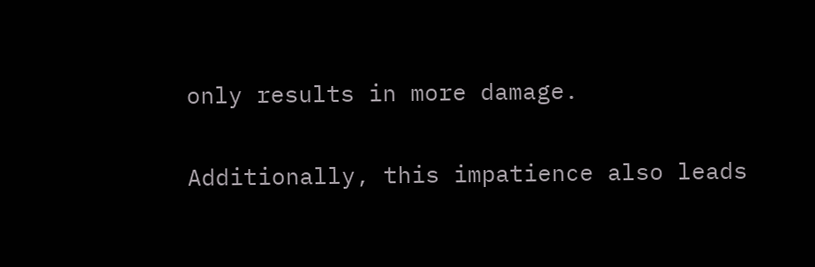only results in more damage.

Additionally, this impatience also leads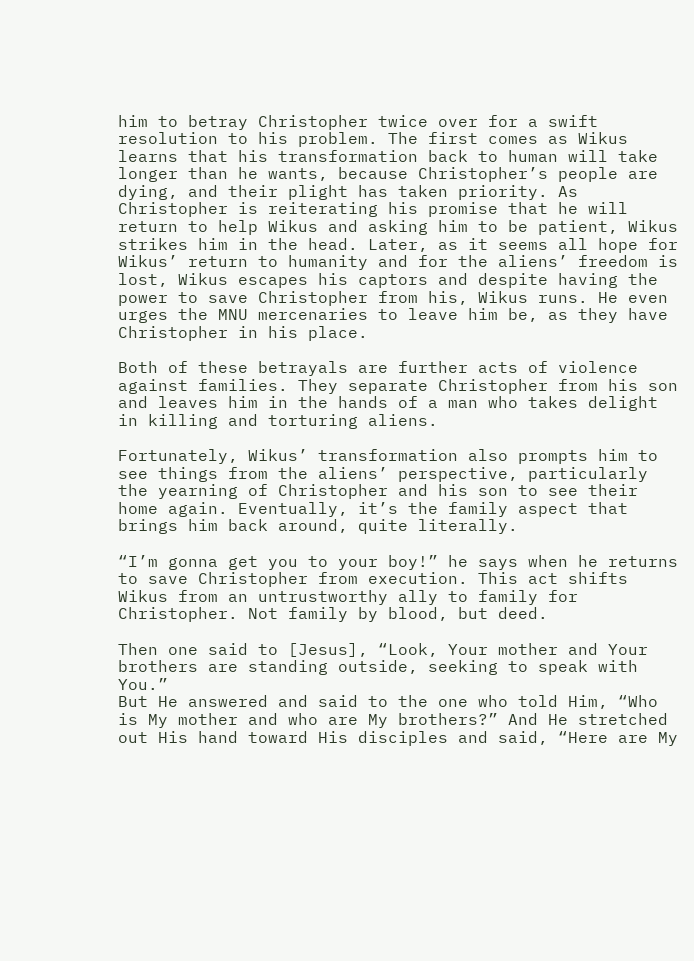him to betray Christopher twice over for a swift resolution to his problem. The first comes as Wikus learns that his transformation back to human will take longer than he wants, because Christopher’s people are dying, and their plight has taken priority. As Christopher is reiterating his promise that he will return to help Wikus and asking him to be patient, Wikus strikes him in the head. Later, as it seems all hope for Wikus’ return to humanity and for the aliens’ freedom is lost, Wikus escapes his captors and despite having the power to save Christopher from his, Wikus runs. He even urges the MNU mercenaries to leave him be, as they have Christopher in his place.

Both of these betrayals are further acts of violence against families. They separate Christopher from his son and leaves him in the hands of a man who takes delight in killing and torturing aliens.

Fortunately, Wikus’ transformation also prompts him to see things from the aliens’ perspective, particularly the yearning of Christopher and his son to see their home again. Eventually, it’s the family aspect that brings him back around, quite literally.

“I’m gonna get you to your boy!” he says when he returns to save Christopher from execution. This act shifts Wikus from an untrustworthy ally to family for Christopher. Not family by blood, but deed.

Then one said to [Jesus], “Look, Your mother and Your brothers are standing outside, seeking to speak with You.”
But He answered and said to the one who told Him, “Who is My mother and who are My brothers?” And He stretched out His hand toward His disciples and said, “Here are My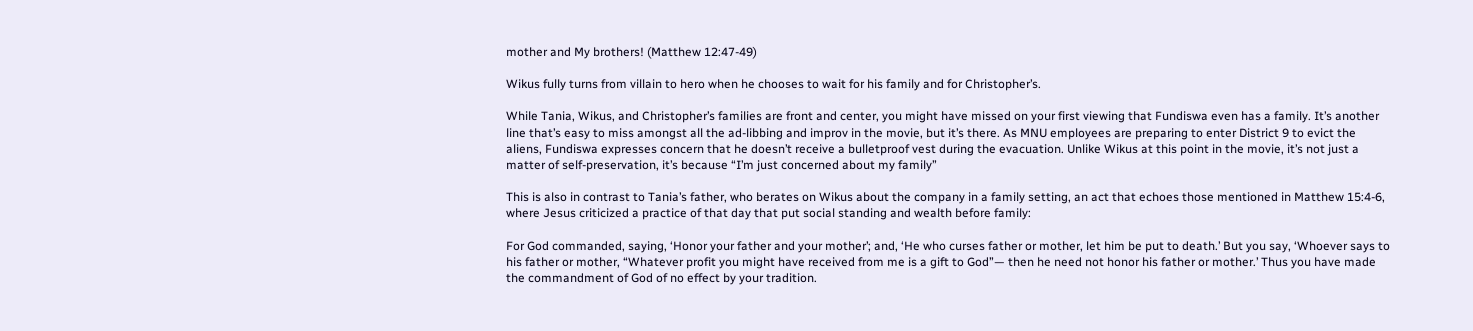mother and My brothers! (Matthew 12:47-49)

Wikus fully turns from villain to hero when he chooses to wait for his family and for Christopher’s.

While Tania, Wikus, and Christopher’s families are front and center, you might have missed on your first viewing that Fundiswa even has a family. It’s another line that’s easy to miss amongst all the ad-libbing and improv in the movie, but it’s there. As MNU employees are preparing to enter District 9 to evict the aliens, Fundiswa expresses concern that he doesn’t receive a bulletproof vest during the evacuation. Unlike Wikus at this point in the movie, it’s not just a matter of self-preservation, it’s because “I’m just concerned about my family”

This is also in contrast to Tania’s father, who berates on Wikus about the company in a family setting, an act that echoes those mentioned in Matthew 15:4-6, where Jesus criticized a practice of that day that put social standing and wealth before family:

For God commanded, saying, ‘Honor your father and your mother’; and, ‘He who curses father or mother, let him be put to death.’ But you say, ‘Whoever says to his father or mother, “Whatever profit you might have received from me is a gift to God”— then he need not honor his father or mother.’ Thus you have made the commandment of God of no effect by your tradition.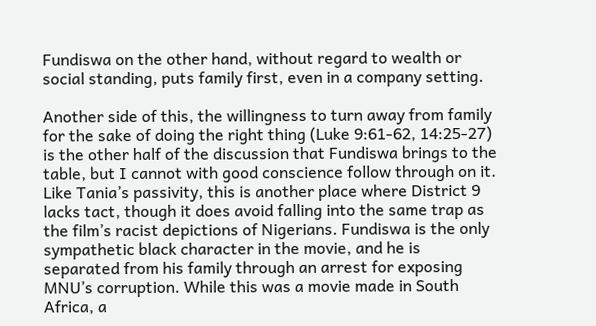Fundiswa on the other hand, without regard to wealth or social standing, puts family first, even in a company setting.

Another side of this, the willingness to turn away from family for the sake of doing the right thing (Luke 9:61-62, 14:25-27) is the other half of the discussion that Fundiswa brings to the table, but I cannot with good conscience follow through on it. Like Tania’s passivity, this is another place where District 9 lacks tact, though it does avoid falling into the same trap as the film’s racist depictions of Nigerians. Fundiswa is the only sympathetic black character in the movie, and he is separated from his family through an arrest for exposing MNU’s corruption. While this was a movie made in South Africa, a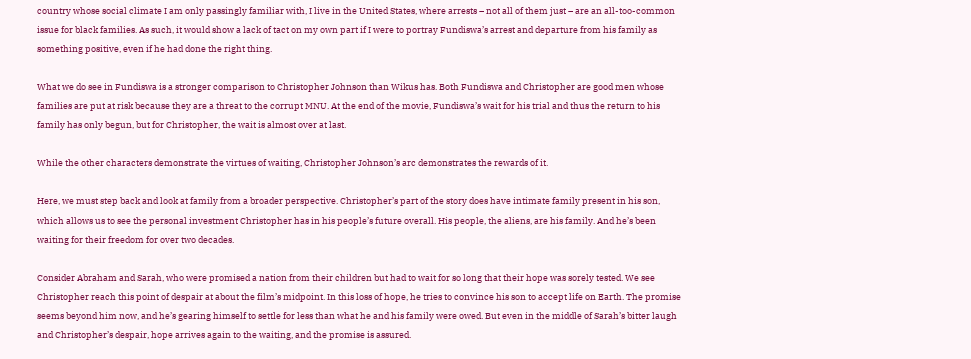country whose social climate I am only passingly familiar with, I live in the United States, where arrests – not all of them just – are an all-too-common issue for black families. As such, it would show a lack of tact on my own part if I were to portray Fundiswa’s arrest and departure from his family as something positive, even if he had done the right thing.

What we do see in Fundiswa is a stronger comparison to Christopher Johnson than Wikus has. Both Fundiswa and Christopher are good men whose families are put at risk because they are a threat to the corrupt MNU. At the end of the movie, Fundiswa’s wait for his trial and thus the return to his family has only begun, but for Christopher, the wait is almost over at last.

While the other characters demonstrate the virtues of waiting, Christopher Johnson’s arc demonstrates the rewards of it.

Here, we must step back and look at family from a broader perspective. Christopher’s part of the story does have intimate family present in his son, which allows us to see the personal investment Christopher has in his people’s future overall. His people, the aliens, are his family. And he’s been waiting for their freedom for over two decades.

Consider Abraham and Sarah, who were promised a nation from their children but had to wait for so long that their hope was sorely tested. We see Christopher reach this point of despair at about the film’s midpoint. In this loss of hope, he tries to convince his son to accept life on Earth. The promise seems beyond him now, and he’s gearing himself to settle for less than what he and his family were owed. But even in the middle of Sarah’s bitter laugh and Christopher’s despair, hope arrives again to the waiting, and the promise is assured.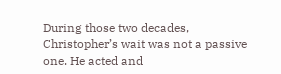During those two decades, Christopher’s wait was not a passive one. He acted and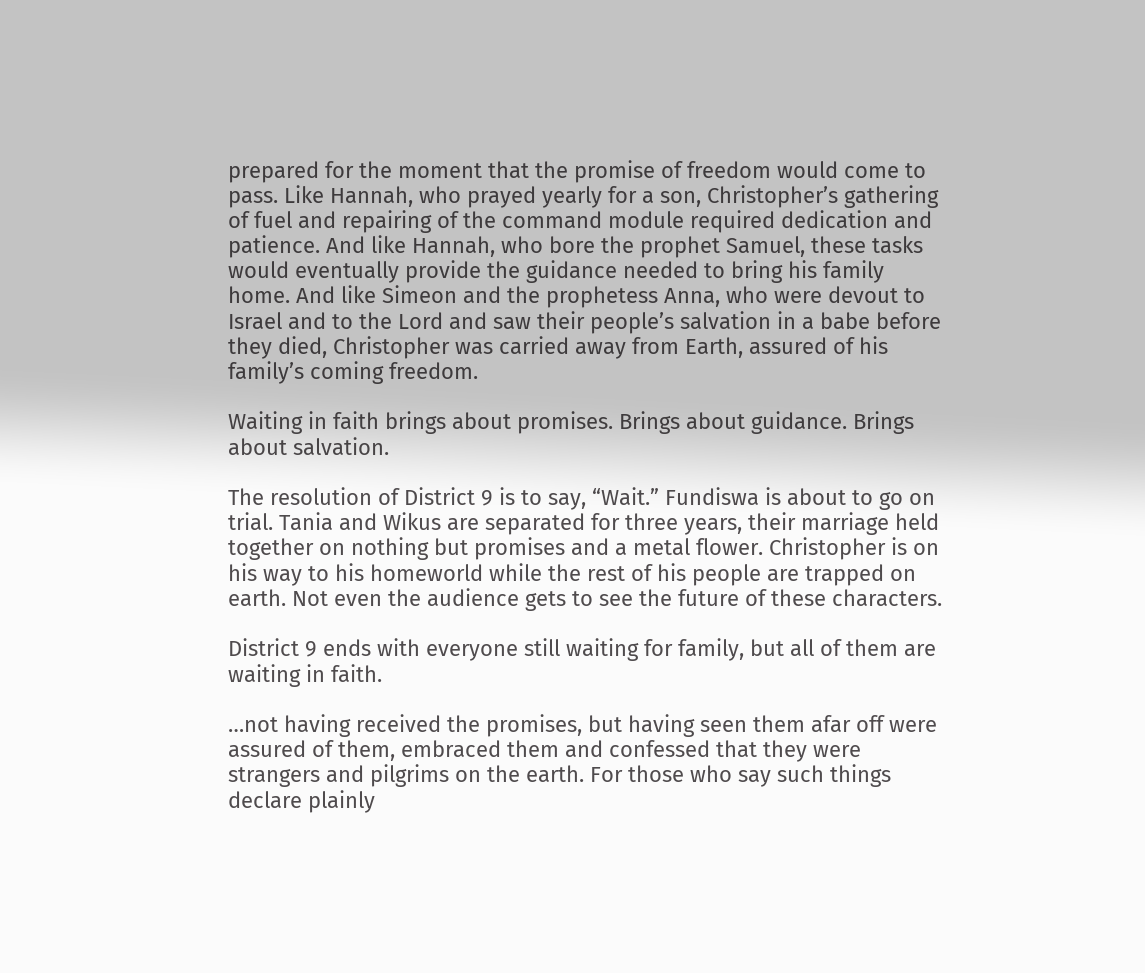prepared for the moment that the promise of freedom would come to pass. Like Hannah, who prayed yearly for a son, Christopher’s gathering of fuel and repairing of the command module required dedication and patience. And like Hannah, who bore the prophet Samuel, these tasks would eventually provide the guidance needed to bring his family home. And like Simeon and the prophetess Anna, who were devout to Israel and to the Lord and saw their people’s salvation in a babe before they died, Christopher was carried away from Earth, assured of his family’s coming freedom.

Waiting in faith brings about promises. Brings about guidance. Brings about salvation.

The resolution of District 9 is to say, “Wait.” Fundiswa is about to go on trial. Tania and Wikus are separated for three years, their marriage held together on nothing but promises and a metal flower. Christopher is on his way to his homeworld while the rest of his people are trapped on earth. Not even the audience gets to see the future of these characters.

District 9 ends with everyone still waiting for family, but all of them are waiting in faith.

…not having received the promises, but having seen them afar off were assured of them, embraced them and confessed that they were strangers and pilgrims on the earth. For those who say such things declare plainly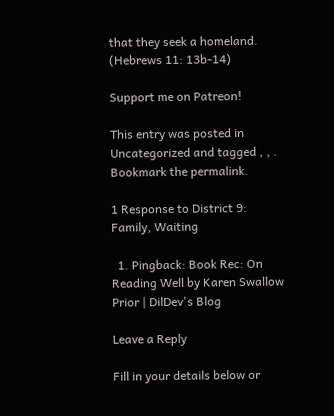that they seek a homeland. (Hebrews 11: 13b-14)

Support me on Patreon!

This entry was posted in Uncategorized and tagged , , . Bookmark the permalink.

1 Response to District 9: Family, Waiting

  1. Pingback: Book Rec: On Reading Well by Karen Swallow Prior | DilDev's Blog

Leave a Reply

Fill in your details below or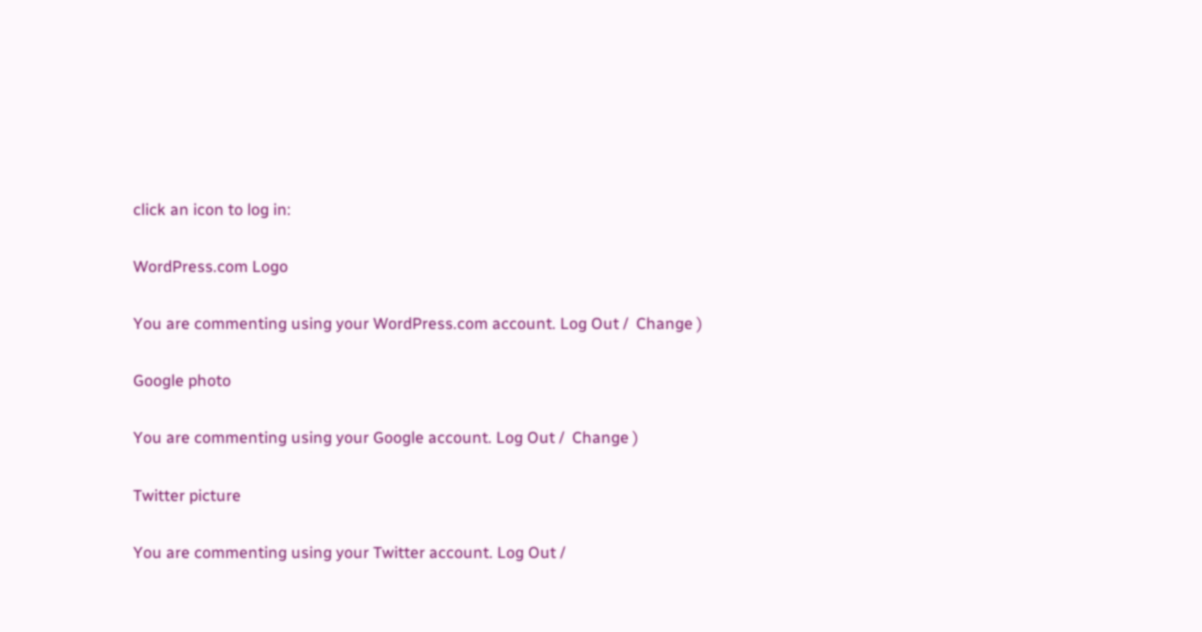click an icon to log in:

WordPress.com Logo

You are commenting using your WordPress.com account. Log Out /  Change )

Google photo

You are commenting using your Google account. Log Out /  Change )

Twitter picture

You are commenting using your Twitter account. Log Out /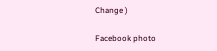Change )

Facebook photo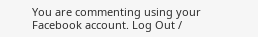You are commenting using your Facebook account. Log Out /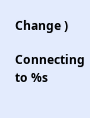Change )

Connecting to %s